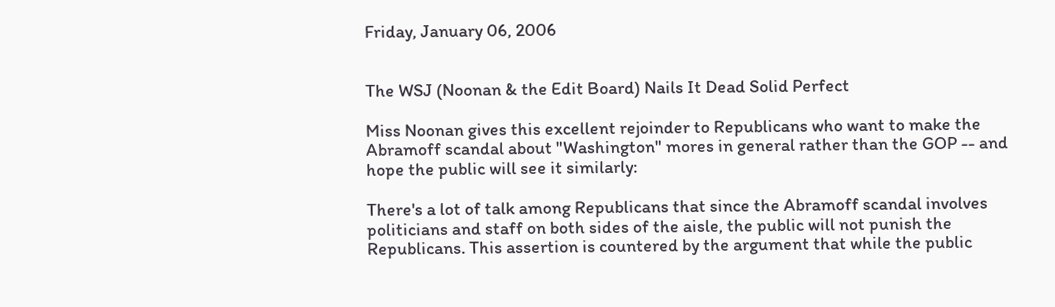Friday, January 06, 2006


The WSJ (Noonan & the Edit Board) Nails It Dead Solid Perfect

Miss Noonan gives this excellent rejoinder to Republicans who want to make the Abramoff scandal about "Washington" mores in general rather than the GOP -- and hope the public will see it similarly:

There's a lot of talk among Republicans that since the Abramoff scandal involves politicians and staff on both sides of the aisle, the public will not punish the Republicans. This assertion is countered by the argument that while the public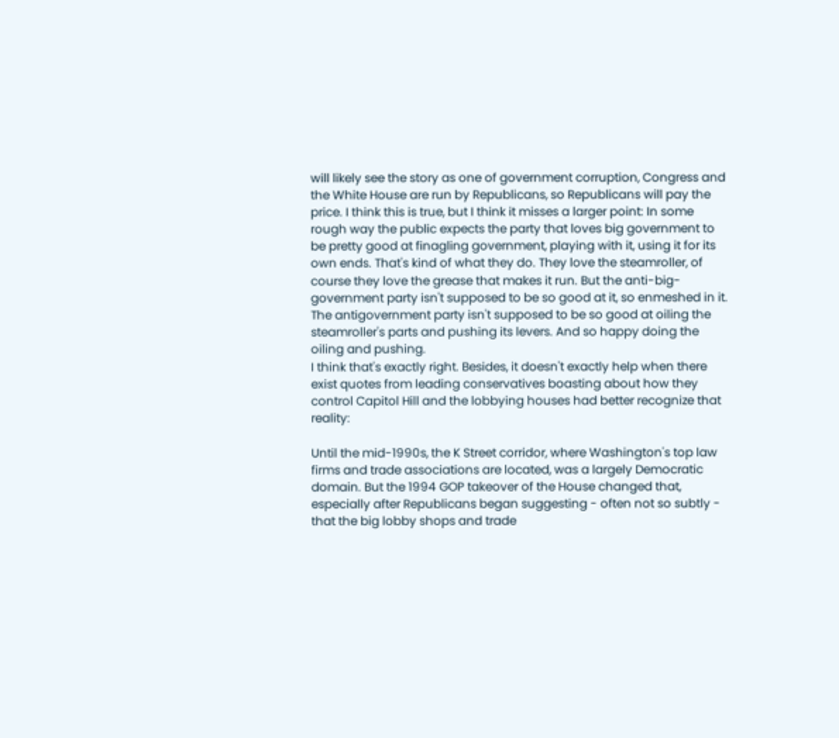will likely see the story as one of government corruption, Congress and the White House are run by Republicans, so Republicans will pay the price. I think this is true, but I think it misses a larger point: In some rough way the public expects the party that loves big government to be pretty good at finagling government, playing with it, using it for its own ends. That's kind of what they do. They love the steamroller, of course they love the grease that makes it run. But the anti-big-government party isn't supposed to be so good at it, so enmeshed in it. The antigovernment party isn't supposed to be so good at oiling the steamroller's parts and pushing its levers. And so happy doing the oiling and pushing.
I think that's exactly right. Besides, it doesn't exactly help when there exist quotes from leading conservatives boasting about how they control Capitol Hill and the lobbying houses had better recognize that reality:

Until the mid-1990s, the K Street corridor, where Washington's top law firms and trade associations are located, was a largely Democratic domain. But the 1994 GOP takeover of the House changed that, especially after Republicans began suggesting - often not so subtly - that the big lobby shops and trade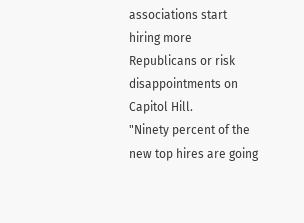associations start hiring more Republicans or risk disappointments on Capitol Hill.
"Ninety percent of the new top hires are going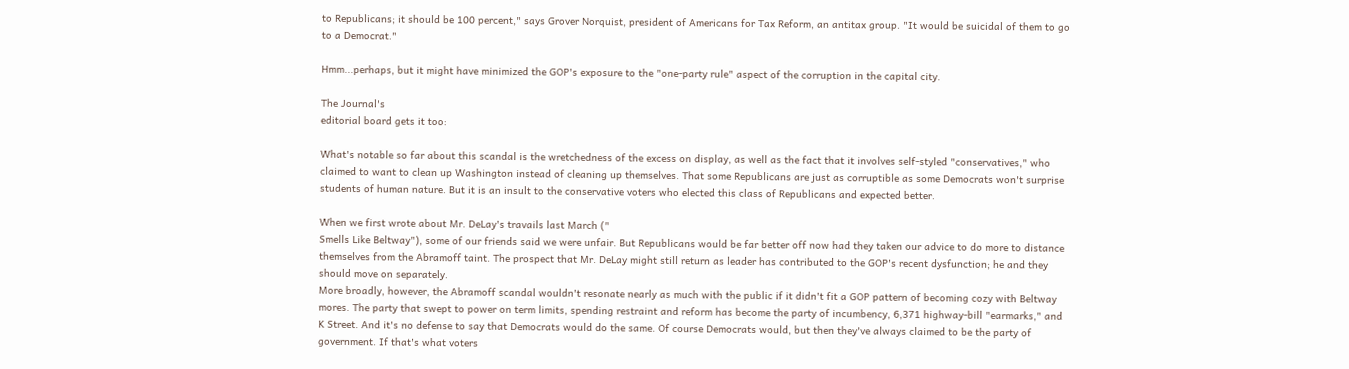to Republicans; it should be 100 percent," says Grover Norquist, president of Americans for Tax Reform, an antitax group. "It would be suicidal of them to go to a Democrat."

Hmm...perhaps, but it might have minimized the GOP's exposure to the "one-party rule" aspect of the corruption in the capital city.

The Journal's
editorial board gets it too:

What's notable so far about this scandal is the wretchedness of the excess on display, as well as the fact that it involves self-styled "conservatives," who claimed to want to clean up Washington instead of cleaning up themselves. That some Republicans are just as corruptible as some Democrats won't surprise students of human nature. But it is an insult to the conservative voters who elected this class of Republicans and expected better.

When we first wrote about Mr. DeLay's travails last March ("
Smells Like Beltway"), some of our friends said we were unfair. But Republicans would be far better off now had they taken our advice to do more to distance themselves from the Abramoff taint. The prospect that Mr. DeLay might still return as leader has contributed to the GOP's recent dysfunction; he and they should move on separately.
More broadly, however, the Abramoff scandal wouldn't resonate nearly as much with the public if it didn't fit a GOP pattern of becoming cozy with Beltway mores. The party that swept to power on term limits, spending restraint and reform has become the party of incumbency, 6,371 highway-bill "earmarks," and K Street. And it's no defense to say that Democrats would do the same. Of course Democrats would, but then they've always claimed to be the party of government. If that's what voters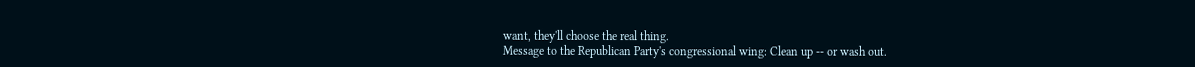want, they'll choose the real thing.
Message to the Republican Party's congressional wing: Clean up -- or wash out.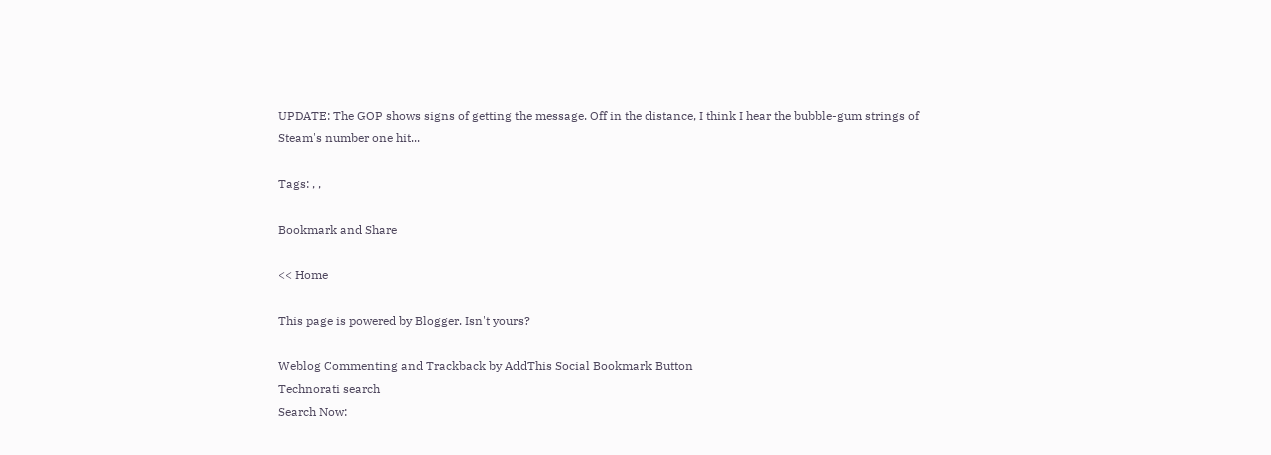UPDATE: The GOP shows signs of getting the message. Off in the distance, I think I hear the bubble-gum strings of Steam's number one hit...

Tags: , ,

Bookmark and Share

<< Home

This page is powered by Blogger. Isn't yours?

Weblog Commenting and Trackback by AddThis Social Bookmark Button
Technorati search
Search Now: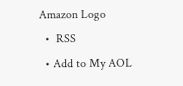Amazon Logo
  •  RSS
  • Add to My AOL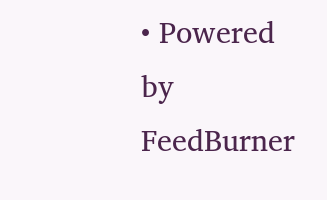• Powered by FeedBurner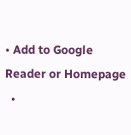• Add to Google Reader or Homepage
  •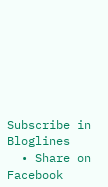Subscribe in Bloglines
  • Share on Facebook